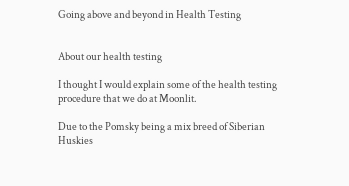Going above and beyond in Health Testing


About our health testing

I thought I would explain some of the health testing procedure that we do at Moonlit.

Due to the Pomsky being a mix breed of Siberian Huskies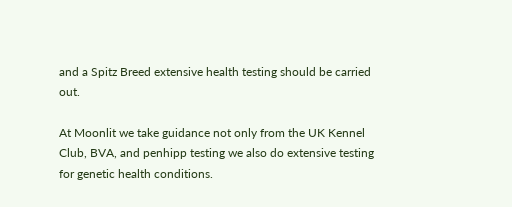and a Spitz Breed extensive health testing should be carried out.

At Moonlit we take guidance not only from the UK Kennel Club, BVA, and penhipp testing we also do extensive testing for genetic health conditions.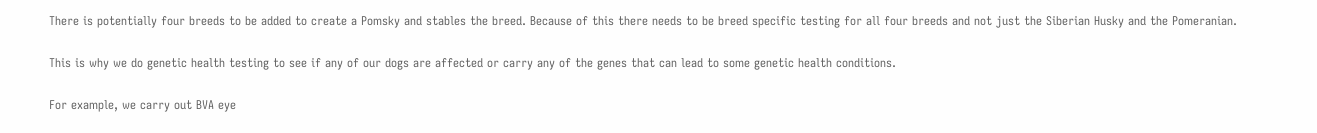There is potentially four breeds to be added to create a Pomsky and stables the breed. Because of this there needs to be breed specific testing for all four breeds and not just the Siberian Husky and the Pomeranian.

This is why we do genetic health testing to see if any of our dogs are affected or carry any of the genes that can lead to some genetic health conditions.

For example, we carry out BVA eye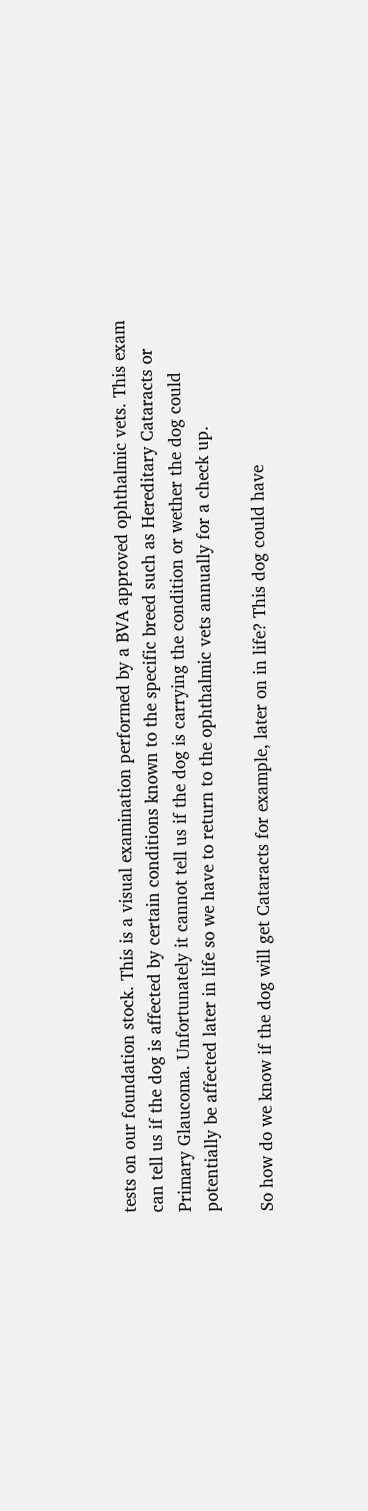tests on our foundation stock. This is a visual examination performed by a BVA approved ophthalmic vets. This exam can tell us if the dog is affected by certain conditions known to the specific breed such as Hereditary Cataracts or Primary Glaucoma. Unfortunately it cannot tell us if the dog is carrying the condition or wether the dog could potentially be affected later in life so we have to return to the ophthalmic vets annually for a check up.

So how do we know if the dog will get Cataracts for example, later on in life? This dog could have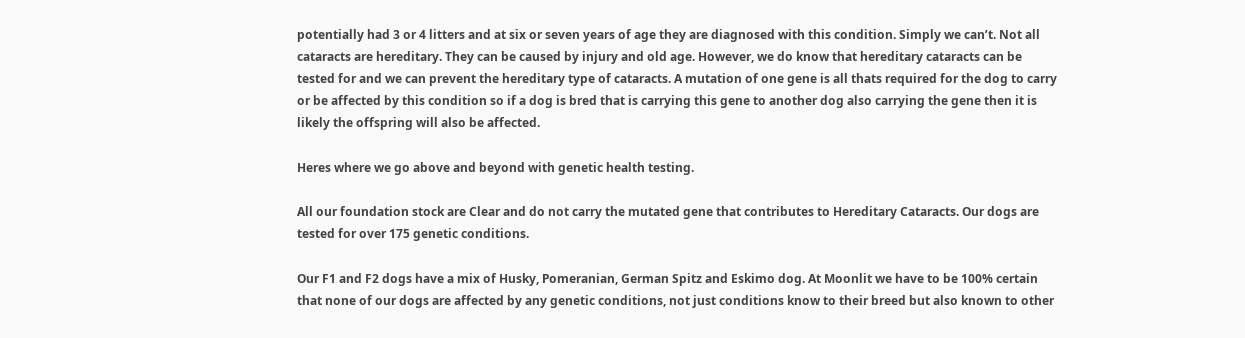potentially had 3 or 4 litters and at six or seven years of age they are diagnosed with this condition. Simply we can’t. Not all cataracts are hereditary. They can be caused by injury and old age. However, we do know that hereditary cataracts can be tested for and we can prevent the hereditary type of cataracts. A mutation of one gene is all thats required for the dog to carry or be affected by this condition so if a dog is bred that is carrying this gene to another dog also carrying the gene then it is likely the offspring will also be affected.

Heres where we go above and beyond with genetic health testing.

All our foundation stock are Clear and do not carry the mutated gene that contributes to Hereditary Cataracts. Our dogs are tested for over 175 genetic conditions.

Our F1 and F2 dogs have a mix of Husky, Pomeranian, German Spitz and Eskimo dog. At Moonlit we have to be 100% certain that none of our dogs are affected by any genetic conditions, not just conditions know to their breed but also known to other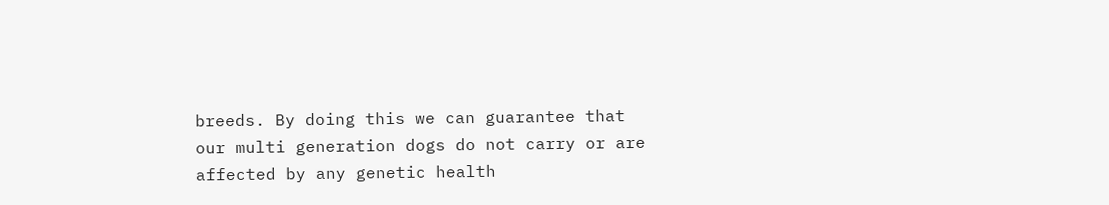breeds. By doing this we can guarantee that our multi generation dogs do not carry or are affected by any genetic health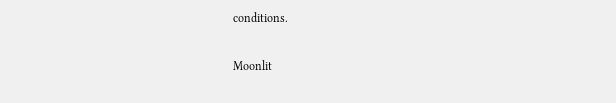conditions.

Moonlit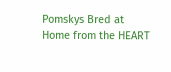Pomskys Bred at Home from the HEART